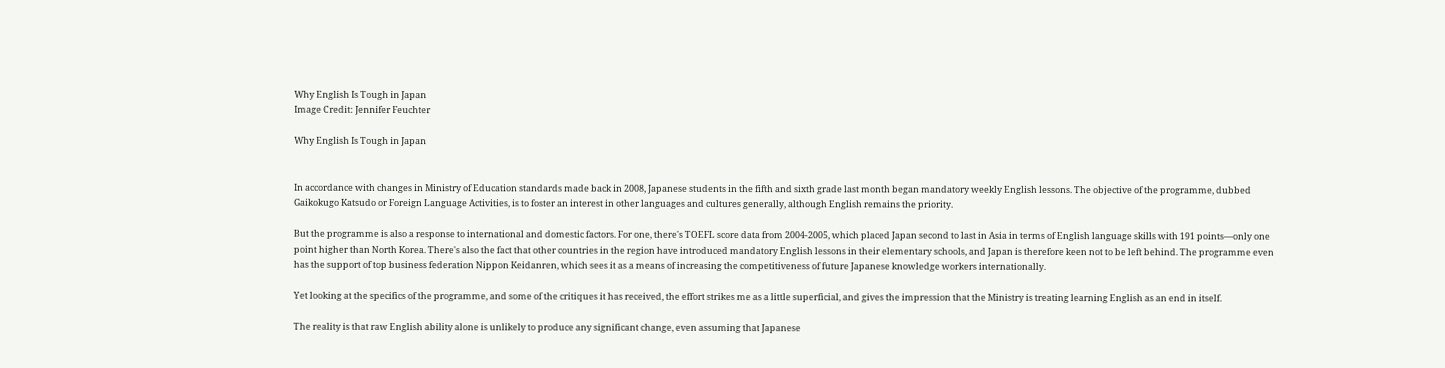Why English Is Tough in Japan
Image Credit: Jennifer Feuchter

Why English Is Tough in Japan


In accordance with changes in Ministry of Education standards made back in 2008, Japanese students in the fifth and sixth grade last month began mandatory weekly English lessons. The objective of the programme, dubbed Gaikokugo Katsudo or Foreign Language Activities, is to foster an interest in other languages and cultures generally, although English remains the priority.

But the programme is also a response to international and domestic factors. For one, there's TOEFL score data from 2004-2005, which placed Japan second to last in Asia in terms of English language skills with 191 points—only one point higher than North Korea. There's also the fact that other countries in the region have introduced mandatory English lessons in their elementary schools, and Japan is therefore keen not to be left behind. The programme even has the support of top business federation Nippon Keidanren, which sees it as a means of increasing the competitiveness of future Japanese knowledge workers internationally.

Yet looking at the specifics of the programme, and some of the critiques it has received, the effort strikes me as a little superficial, and gives the impression that the Ministry is treating learning English as an end in itself.

The reality is that raw English ability alone is unlikely to produce any significant change, even assuming that Japanese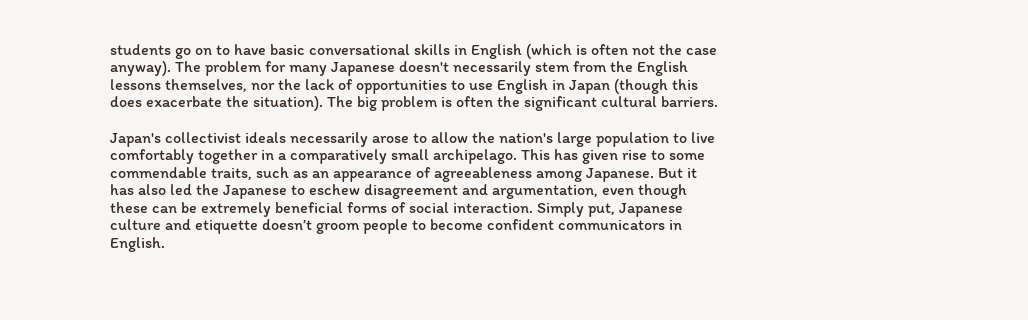students go on to have basic conversational skills in English (which is often not the case anyway). The problem for many Japanese doesn't necessarily stem from the English lessons themselves, nor the lack of opportunities to use English in Japan (though this does exacerbate the situation). The big problem is often the significant cultural barriers.

Japan's collectivist ideals necessarily arose to allow the nation's large population to live comfortably together in a comparatively small archipelago. This has given rise to some commendable traits, such as an appearance of agreeableness among Japanese. But it has also led the Japanese to eschew disagreement and argumentation, even though these can be extremely beneficial forms of social interaction. Simply put, Japanese culture and etiquette doesn’t groom people to become confident communicators in English.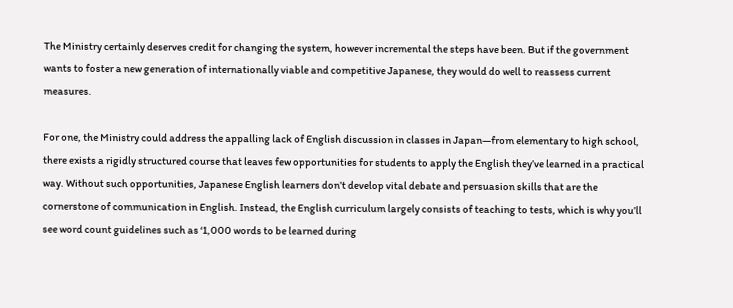The Ministry certainly deserves credit for changing the system, however incremental the steps have been. But if the government wants to foster a new generation of internationally viable and competitive Japanese, they would do well to reassess current measures.

For one, the Ministry could address the appalling lack of English discussion in classes in Japan—from elementary to high school, there exists a rigidly structured course that leaves few opportunities for students to apply the English they’ve learned in a practical way. Without such opportunities, Japanese English learners don’t develop vital debate and persuasion skills that are the cornerstone of communication in English. Instead, the English curriculum largely consists of teaching to tests, which is why you’ll see word count guidelines such as ‘1,000 words to be learned during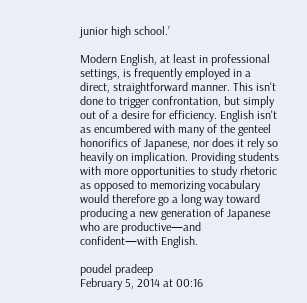junior high school.’

Modern English, at least in professional settings, is frequently employed in a direct, straightforward manner. This isn't done to trigger confrontation, but simply out of a desire for efficiency. English isn't as encumbered with many of the genteel honorifics of Japanese, nor does it rely so heavily on implication. Providing students with more opportunities to study rhetoric as opposed to memorizing vocabulary would therefore go a long way toward producing a new generation of Japanese who are productive—and confident—with English.

poudel pradeep
February 5, 2014 at 00:16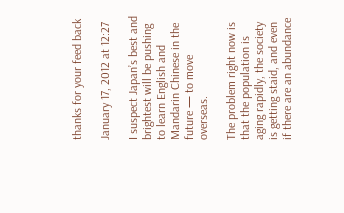thanks for your feed back

January 17, 2012 at 12:27

I suspect Japan’s best and brightest will be pushing to learn English and Mandarin Chinese in the future — to move overseas.

The problem right now is that the population is aging rapidly, the society is getting staid, and even if there are an abundance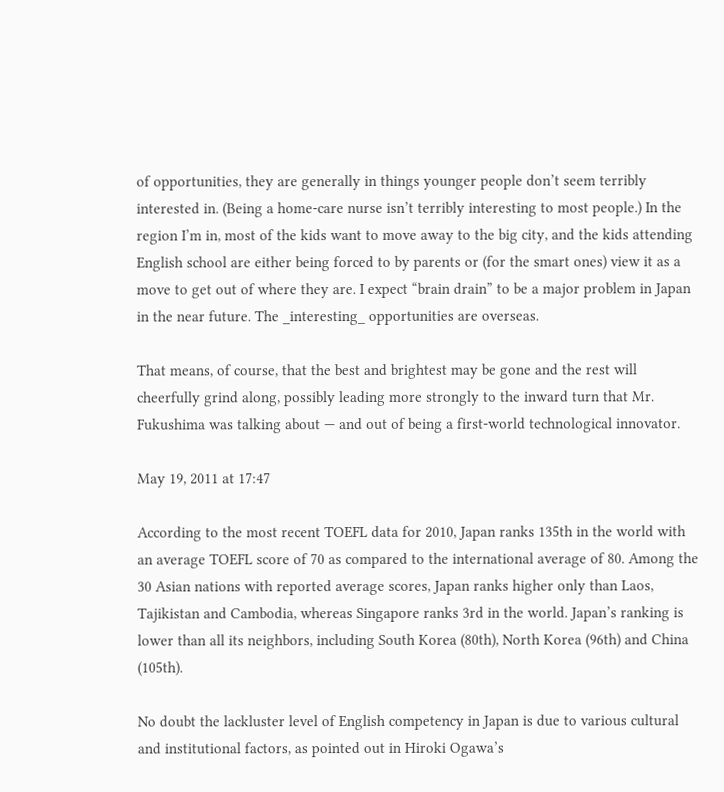of opportunities, they are generally in things younger people don’t seem terribly interested in. (Being a home-care nurse isn’t terribly interesting to most people.) In the region I’m in, most of the kids want to move away to the big city, and the kids attending English school are either being forced to by parents or (for the smart ones) view it as a move to get out of where they are. I expect “brain drain” to be a major problem in Japan in the near future. The _interesting_ opportunities are overseas.

That means, of course, that the best and brightest may be gone and the rest will cheerfully grind along, possibly leading more strongly to the inward turn that Mr. Fukushima was talking about — and out of being a first-world technological innovator.

May 19, 2011 at 17:47

According to the most recent TOEFL data for 2010, Japan ranks 135th in the world with an average TOEFL score of 70 as compared to the international average of 80. Among the 30 Asian nations with reported average scores, Japan ranks higher only than Laos, Tajikistan and Cambodia, whereas Singapore ranks 3rd in the world. Japan’s ranking is lower than all its neighbors, including South Korea (80th), North Korea (96th) and China (105th).

No doubt the lackluster level of English competency in Japan is due to various cultural and institutional factors, as pointed out in Hiroki Ogawa’s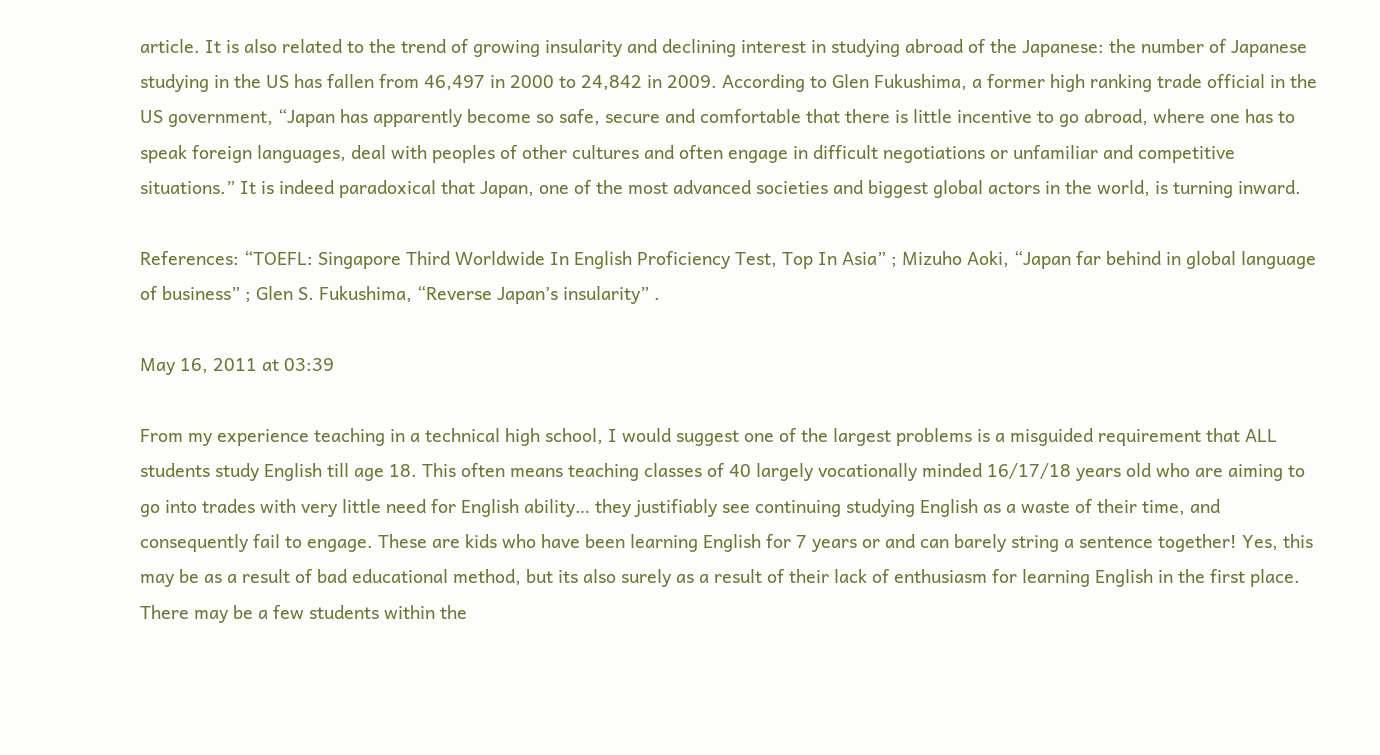article. It is also related to the trend of growing insularity and declining interest in studying abroad of the Japanese: the number of Japanese studying in the US has fallen from 46,497 in 2000 to 24,842 in 2009. According to Glen Fukushima, a former high ranking trade official in the US government, “Japan has apparently become so safe, secure and comfortable that there is little incentive to go abroad, where one has to speak foreign languages, deal with peoples of other cultures and often engage in difficult negotiations or unfamiliar and competitive situations.” It is indeed paradoxical that Japan, one of the most advanced societies and biggest global actors in the world, is turning inward.

References: “TOEFL: Singapore Third Worldwide In English Proficiency Test, Top In Asia” ; Mizuho Aoki, “Japan far behind in global language of business” ; Glen S. Fukushima, “Reverse Japan’s insularity” .

May 16, 2011 at 03:39

From my experience teaching in a technical high school, I would suggest one of the largest problems is a misguided requirement that ALL students study English till age 18. This often means teaching classes of 40 largely vocationally minded 16/17/18 years old who are aiming to go into trades with very little need for English ability… they justifiably see continuing studying English as a waste of their time, and consequently fail to engage. These are kids who have been learning English for 7 years or and can barely string a sentence together! Yes, this may be as a result of bad educational method, but its also surely as a result of their lack of enthusiasm for learning English in the first place. There may be a few students within the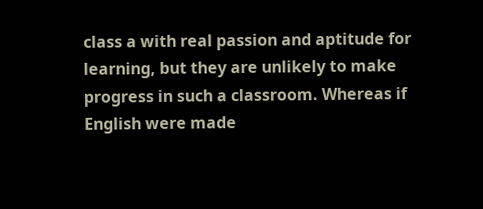class a with real passion and aptitude for learning, but they are unlikely to make progress in such a classroom. Whereas if English were made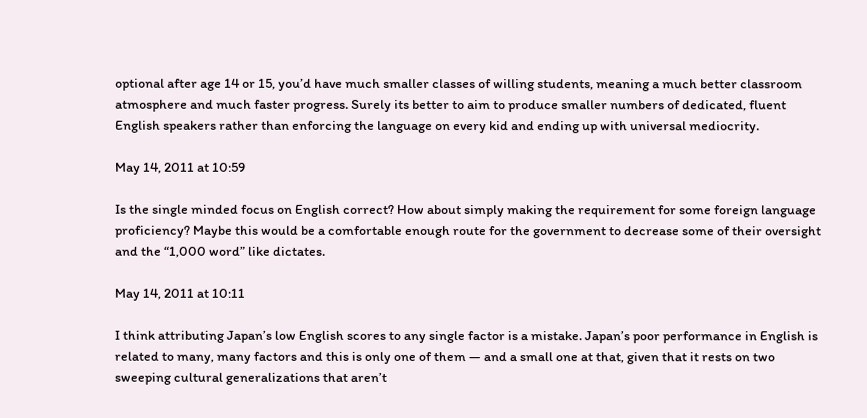optional after age 14 or 15, you’d have much smaller classes of willing students, meaning a much better classroom atmosphere and much faster progress. Surely its better to aim to produce smaller numbers of dedicated, fluent English speakers rather than enforcing the language on every kid and ending up with universal mediocrity.

May 14, 2011 at 10:59

Is the single minded focus on English correct? How about simply making the requirement for some foreign language proficiency? Maybe this would be a comfortable enough route for the government to decrease some of their oversight and the “1,000 word” like dictates.

May 14, 2011 at 10:11

I think attributing Japan’s low English scores to any single factor is a mistake. Japan’s poor performance in English is related to many, many factors and this is only one of them — and a small one at that, given that it rests on two sweeping cultural generalizations that aren’t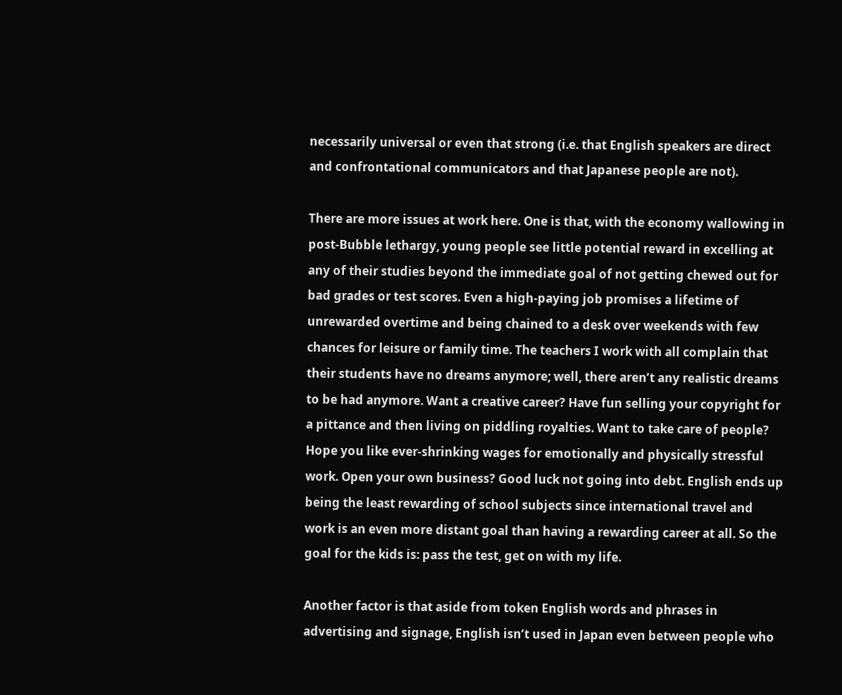necessarily universal or even that strong (i.e. that English speakers are direct and confrontational communicators and that Japanese people are not).

There are more issues at work here. One is that, with the economy wallowing in post-Bubble lethargy, young people see little potential reward in excelling at any of their studies beyond the immediate goal of not getting chewed out for bad grades or test scores. Even a high-paying job promises a lifetime of unrewarded overtime and being chained to a desk over weekends with few chances for leisure or family time. The teachers I work with all complain that their students have no dreams anymore; well, there aren’t any realistic dreams to be had anymore. Want a creative career? Have fun selling your copyright for a pittance and then living on piddling royalties. Want to take care of people? Hope you like ever-shrinking wages for emotionally and physically stressful work. Open your own business? Good luck not going into debt. English ends up being the least rewarding of school subjects since international travel and work is an even more distant goal than having a rewarding career at all. So the goal for the kids is: pass the test, get on with my life.

Another factor is that aside from token English words and phrases in advertising and signage, English isn’t used in Japan even between people who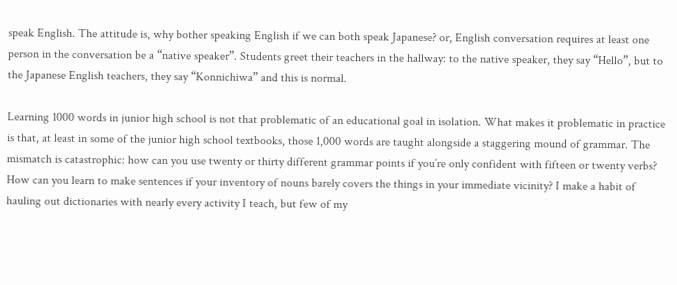speak English. The attitude is, why bother speaking English if we can both speak Japanese? or, English conversation requires at least one person in the conversation be a “native speaker”. Students greet their teachers in the hallway: to the native speaker, they say “Hello”, but to the Japanese English teachers, they say “Konnichiwa” and this is normal.

Learning 1000 words in junior high school is not that problematic of an educational goal in isolation. What makes it problematic in practice is that, at least in some of the junior high school textbooks, those 1,000 words are taught alongside a staggering mound of grammar. The mismatch is catastrophic: how can you use twenty or thirty different grammar points if you’re only confident with fifteen or twenty verbs? How can you learn to make sentences if your inventory of nouns barely covers the things in your immediate vicinity? I make a habit of hauling out dictionaries with nearly every activity I teach, but few of my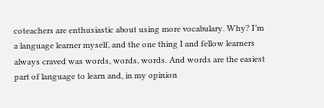coteachers are enthusiastic about using more vocabulary. Why? I’m a language learner myself, and the one thing I and fellow learners always craved was words, words, words. And words are the easiest part of language to learn and, in my opinion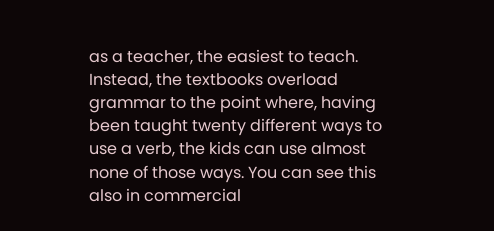as a teacher, the easiest to teach. Instead, the textbooks overload grammar to the point where, having been taught twenty different ways to use a verb, the kids can use almost none of those ways. You can see this also in commercial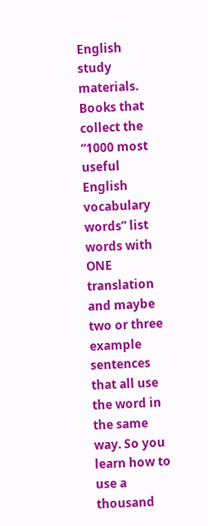English study materials. Books that collect the “1000 most useful English vocabulary words” list words with ONE translation and maybe two or three example sentences that all use the word in the same way. So you learn how to use a thousand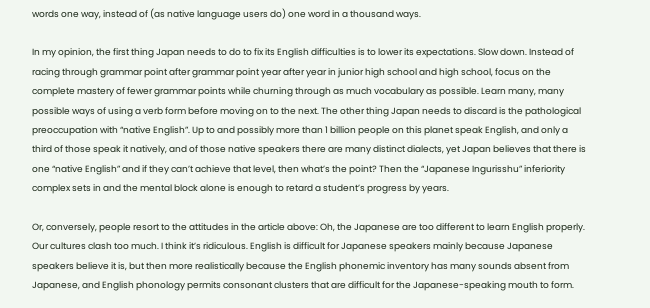words one way, instead of (as native language users do) one word in a thousand ways.

In my opinion, the first thing Japan needs to do to fix its English difficulties is to lower its expectations. Slow down. Instead of racing through grammar point after grammar point year after year in junior high school and high school, focus on the complete mastery of fewer grammar points while churning through as much vocabulary as possible. Learn many, many possible ways of using a verb form before moving on to the next. The other thing Japan needs to discard is the pathological preoccupation with “native English”. Up to and possibly more than 1 billion people on this planet speak English, and only a third of those speak it natively, and of those native speakers there are many distinct dialects, yet Japan believes that there is one “native English” and if they can’t achieve that level, then what’s the point? Then the “Japanese Ingurisshu” inferiority complex sets in and the mental block alone is enough to retard a student’s progress by years.

Or, conversely, people resort to the attitudes in the article above: Oh, the Japanese are too different to learn English properly. Our cultures clash too much. I think it’s ridiculous. English is difficult for Japanese speakers mainly because Japanese speakers believe it is, but then more realistically because the English phonemic inventory has many sounds absent from Japanese, and English phonology permits consonant clusters that are difficult for the Japanese-speaking mouth to form.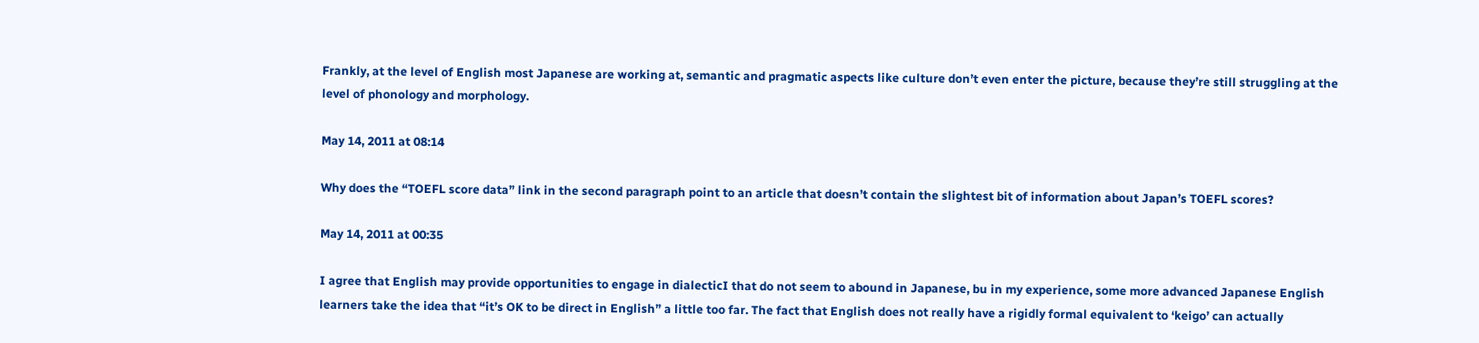Frankly, at the level of English most Japanese are working at, semantic and pragmatic aspects like culture don’t even enter the picture, because they’re still struggling at the level of phonology and morphology.

May 14, 2011 at 08:14

Why does the “TOEFL score data” link in the second paragraph point to an article that doesn’t contain the slightest bit of information about Japan’s TOEFL scores?

May 14, 2011 at 00:35

I agree that English may provide opportunities to engage in dialecticI that do not seem to abound in Japanese, bu in my experience, some more advanced Japanese English learners take the idea that “it’s OK to be direct in English” a little too far. The fact that English does not really have a rigidly formal equivalent to ‘keigo’ can actually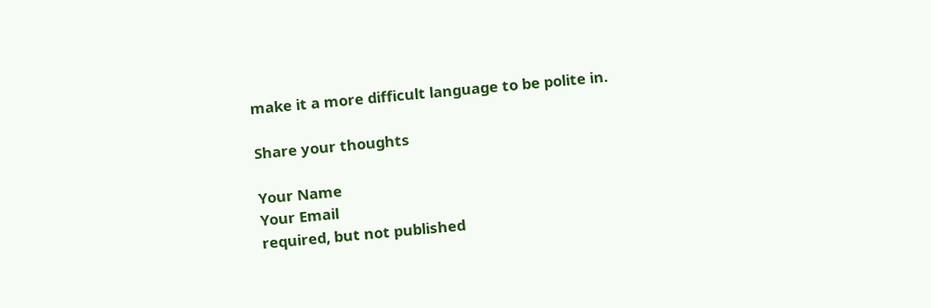make it a more difficult language to be polite in.

Share your thoughts

Your Name
Your Email
required, but not published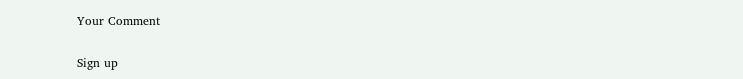Your Comment

Sign up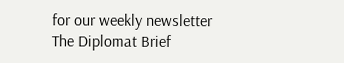for our weekly newsletter
The Diplomat Brief